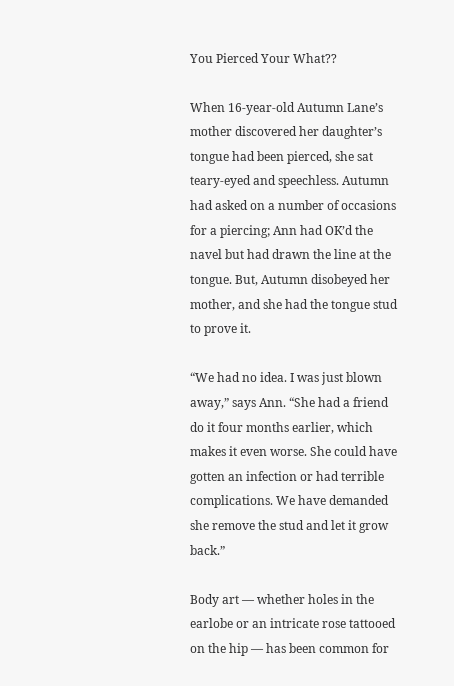You Pierced Your What??

When 16-year-old Autumn Lane’s mother discovered her daughter’s tongue had been pierced, she sat teary-eyed and speechless. Autumn had asked on a number of occasions for a piercing; Ann had OK’d the navel but had drawn the line at the tongue. But, Autumn disobeyed her mother, and she had the tongue stud to prove it.

“We had no idea. I was just blown away,” says Ann. “She had a friend do it four months earlier, which makes it even worse. She could have gotten an infection or had terrible complications. We have demanded she remove the stud and let it grow back.”

Body art — whether holes in the earlobe or an intricate rose tattooed on the hip — has been common for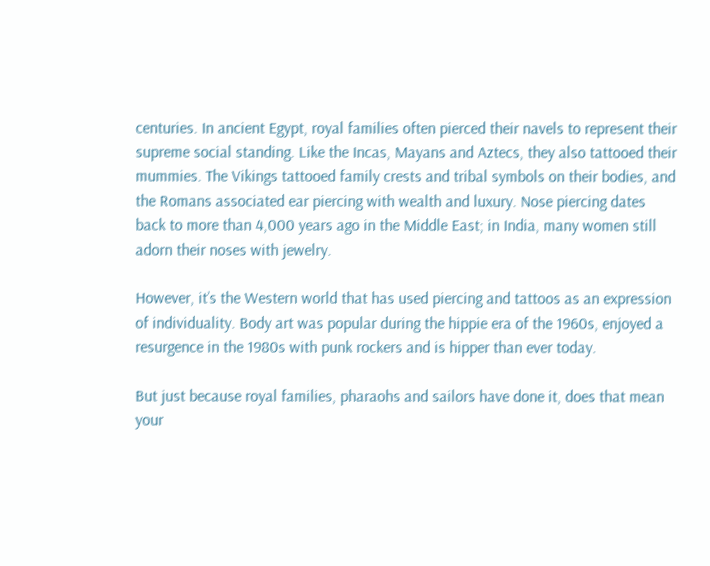centuries. In ancient Egypt, royal families often pierced their navels to represent their supreme social standing. Like the Incas, Mayans and Aztecs, they also tattooed their mummies. The Vikings tattooed family crests and tribal symbols on their bodies, and the Romans associated ear piercing with wealth and luxury. Nose piercing dates back to more than 4,000 years ago in the Middle East; in India, many women still adorn their noses with jewelry.

However, it’s the Western world that has used piercing and tattoos as an expression of individuality. Body art was popular during the hippie era of the 1960s, enjoyed a resurgence in the 1980s with punk rockers and is hipper than ever today.

But just because royal families, pharaohs and sailors have done it, does that mean your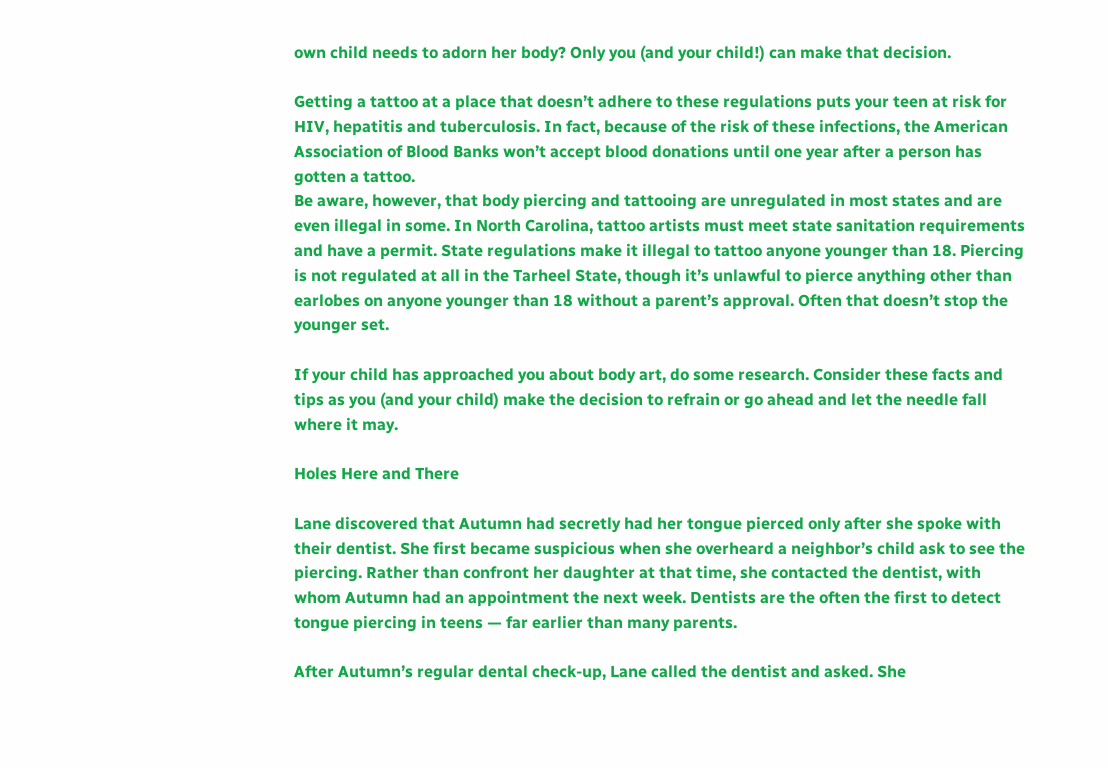own child needs to adorn her body? Only you (and your child!) can make that decision.

Getting a tattoo at a place that doesn’t adhere to these regulations puts your teen at risk for HIV, hepatitis and tuberculosis. In fact, because of the risk of these infections, the American Association of Blood Banks won’t accept blood donations until one year after a person has gotten a tattoo.
Be aware, however, that body piercing and tattooing are unregulated in most states and are even illegal in some. In North Carolina, tattoo artists must meet state sanitation requirements and have a permit. State regulations make it illegal to tattoo anyone younger than 18. Piercing is not regulated at all in the Tarheel State, though it’s unlawful to pierce anything other than earlobes on anyone younger than 18 without a parent’s approval. Often that doesn’t stop the younger set.

If your child has approached you about body art, do some research. Consider these facts and tips as you (and your child) make the decision to refrain or go ahead and let the needle fall where it may.

Holes Here and There

Lane discovered that Autumn had secretly had her tongue pierced only after she spoke with their dentist. She first became suspicious when she overheard a neighbor’s child ask to see the piercing. Rather than confront her daughter at that time, she contacted the dentist, with whom Autumn had an appointment the next week. Dentists are the often the first to detect tongue piercing in teens — far earlier than many parents.

After Autumn’s regular dental check-up, Lane called the dentist and asked. She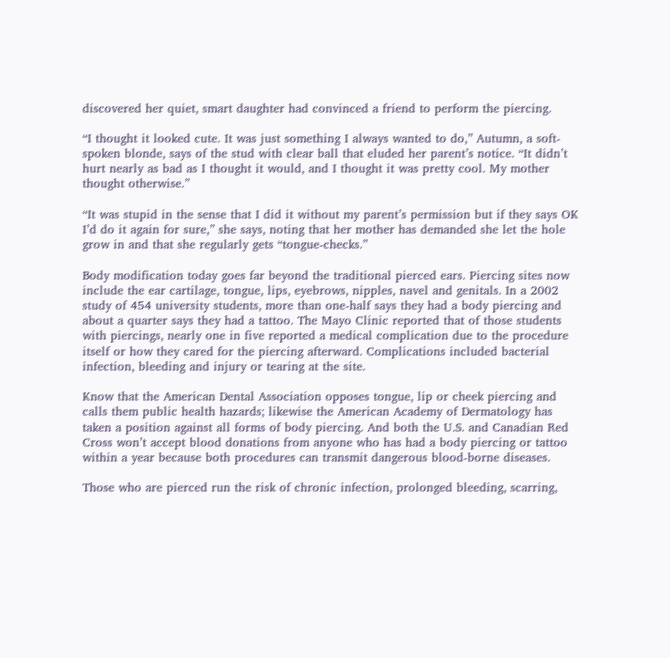discovered her quiet, smart daughter had convinced a friend to perform the piercing.

“I thought it looked cute. It was just something I always wanted to do,” Autumn, a soft-spoken blonde, says of the stud with clear ball that eluded her parent’s notice. “It didn’t hurt nearly as bad as I thought it would, and I thought it was pretty cool. My mother thought otherwise.”

“It was stupid in the sense that I did it without my parent’s permission but if they says OK I’d do it again for sure,” she says, noting that her mother has demanded she let the hole grow in and that she regularly gets “tongue-checks.”

Body modification today goes far beyond the traditional pierced ears. Piercing sites now include the ear cartilage, tongue, lips, eyebrows, nipples, navel and genitals. In a 2002 study of 454 university students, more than one-half says they had a body piercing and about a quarter says they had a tattoo. The Mayo Clinic reported that of those students with piercings, nearly one in five reported a medical complication due to the procedure itself or how they cared for the piercing afterward. Complications included bacterial infection, bleeding and injury or tearing at the site.

Know that the American Dental Association opposes tongue, lip or cheek piercing and calls them public health hazards; likewise the American Academy of Dermatology has taken a position against all forms of body piercing. And both the U.S. and Canadian Red Cross won’t accept blood donations from anyone who has had a body piercing or tattoo within a year because both procedures can transmit dangerous blood-borne diseases.

Those who are pierced run the risk of chronic infection, prolonged bleeding, scarring,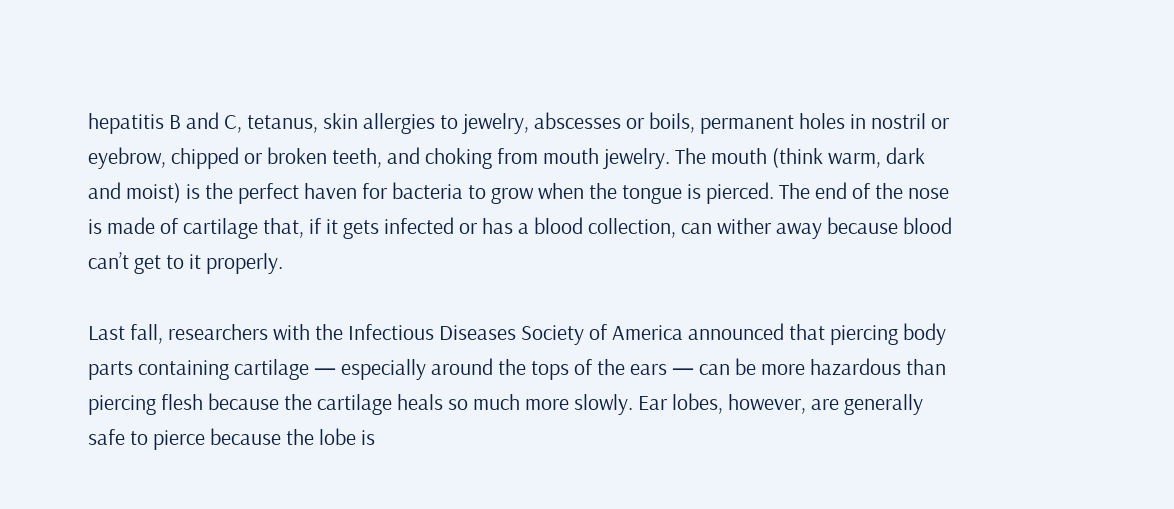hepatitis B and C, tetanus, skin allergies to jewelry, abscesses or boils, permanent holes in nostril or eyebrow, chipped or broken teeth, and choking from mouth jewelry. The mouth (think warm, dark and moist) is the perfect haven for bacteria to grow when the tongue is pierced. The end of the nose is made of cartilage that, if it gets infected or has a blood collection, can wither away because blood can’t get to it properly.

Last fall, researchers with the Infectious Diseases Society of America announced that piercing body parts containing cartilage — especially around the tops of the ears — can be more hazardous than piercing flesh because the cartilage heals so much more slowly. Ear lobes, however, are generally safe to pierce because the lobe is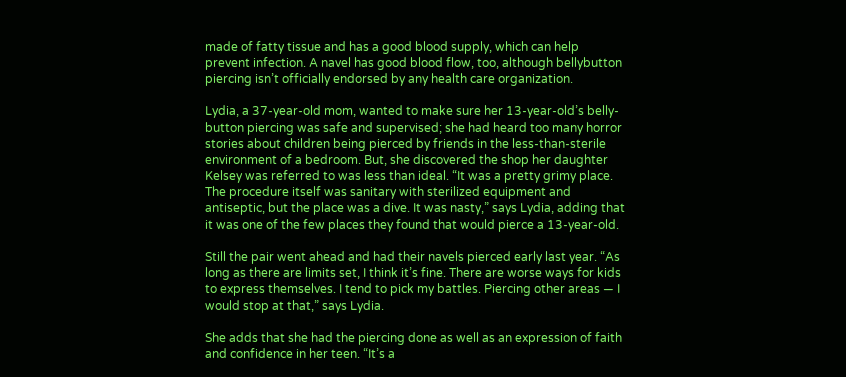made of fatty tissue and has a good blood supply, which can help prevent infection. A navel has good blood flow, too, although bellybutton piercing isn’t officially endorsed by any health care organization.

Lydia, a 37-year-old mom, wanted to make sure her 13-year-old’s belly-button piercing was safe and supervised; she had heard too many horror stories about children being pierced by friends in the less-than-sterile environment of a bedroom. But, she discovered the shop her daughter Kelsey was referred to was less than ideal. “It was a pretty grimy place. The procedure itself was sanitary with sterilized equipment and antiseptic, but the place was a dive. It was nasty,” says Lydia, adding that it was one of the few places they found that would pierce a 13-year-old.

Still the pair went ahead and had their navels pierced early last year. “As long as there are limits set, I think it’s fine. There are worse ways for kids to express themselves. I tend to pick my battles. Piercing other areas — I would stop at that,” says Lydia.

She adds that she had the piercing done as well as an expression of faith and confidence in her teen. “It’s a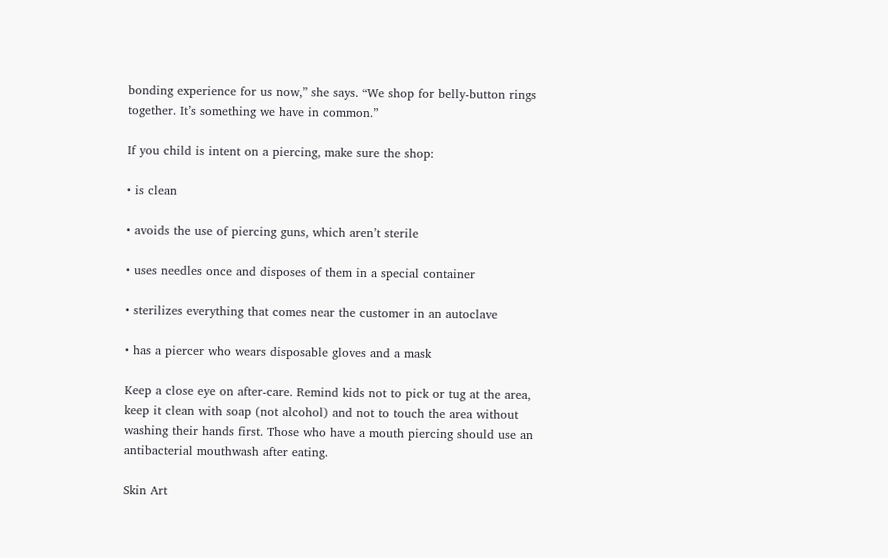bonding experience for us now,” she says. “We shop for belly-button rings together. It’s something we have in common.”

If you child is intent on a piercing, make sure the shop:

• is clean

• avoids the use of piercing guns, which aren’t sterile

• uses needles once and disposes of them in a special container

• sterilizes everything that comes near the customer in an autoclave

• has a piercer who wears disposable gloves and a mask

Keep a close eye on after-care. Remind kids not to pick or tug at the area, keep it clean with soap (not alcohol) and not to touch the area without washing their hands first. Those who have a mouth piercing should use an antibacterial mouthwash after eating.

Skin Art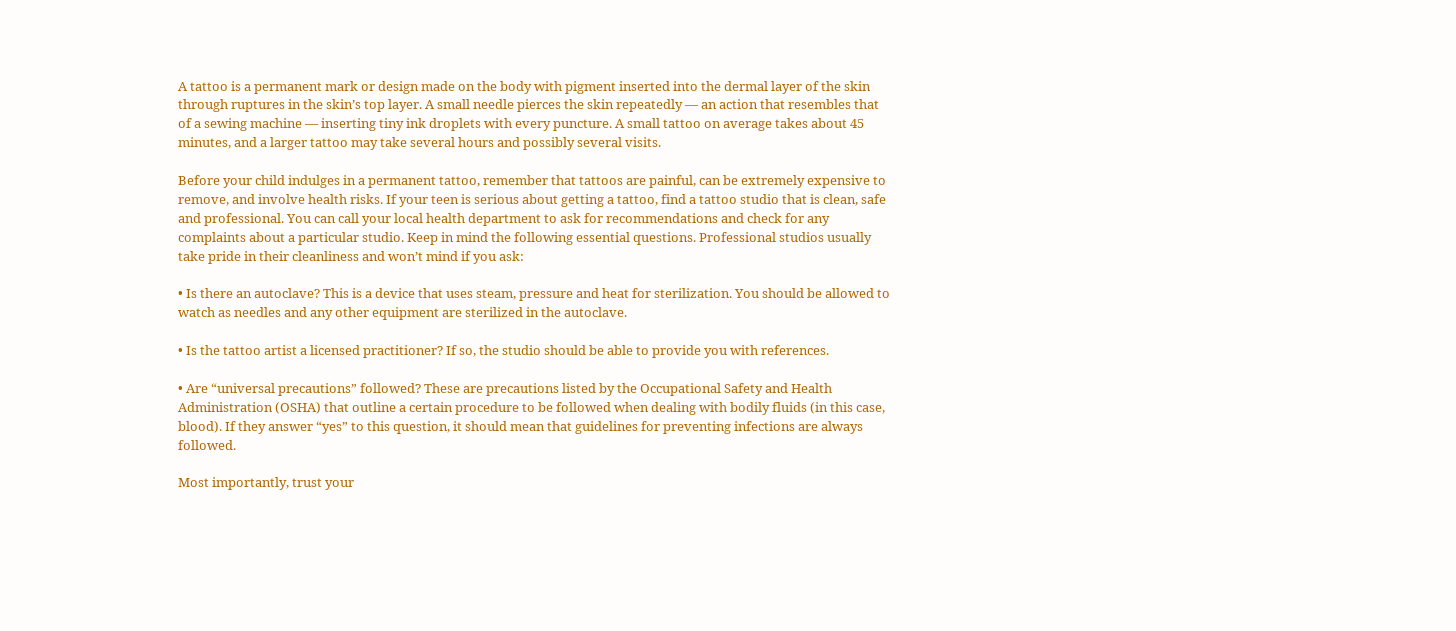A tattoo is a permanent mark or design made on the body with pigment inserted into the dermal layer of the skin through ruptures in the skin’s top layer. A small needle pierces the skin repeatedly — an action that resembles that of a sewing machine — inserting tiny ink droplets with every puncture. A small tattoo on average takes about 45 minutes, and a larger tattoo may take several hours and possibly several visits.

Before your child indulges in a permanent tattoo, remember that tattoos are painful, can be extremely expensive to remove, and involve health risks. If your teen is serious about getting a tattoo, find a tattoo studio that is clean, safe and professional. You can call your local health department to ask for recommendations and check for any complaints about a particular studio. Keep in mind the following essential questions. Professional studios usually take pride in their cleanliness and won’t mind if you ask:

• Is there an autoclave? This is a device that uses steam, pressure and heat for sterilization. You should be allowed to watch as needles and any other equipment are sterilized in the autoclave.

• Is the tattoo artist a licensed practitioner? If so, the studio should be able to provide you with references.

• Are “universal precautions” followed? These are precautions listed by the Occupational Safety and Health Administration (OSHA) that outline a certain procedure to be followed when dealing with bodily fluids (in this case, blood). If they answer “yes” to this question, it should mean that guidelines for preventing infections are always followed.

Most importantly, trust your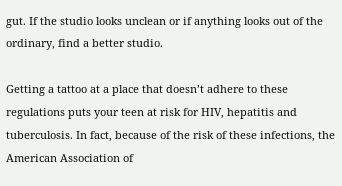gut. If the studio looks unclean or if anything looks out of the ordinary, find a better studio.

Getting a tattoo at a place that doesn’t adhere to these regulations puts your teen at risk for HIV, hepatitis and tuberculosis. In fact, because of the risk of these infections, the American Association of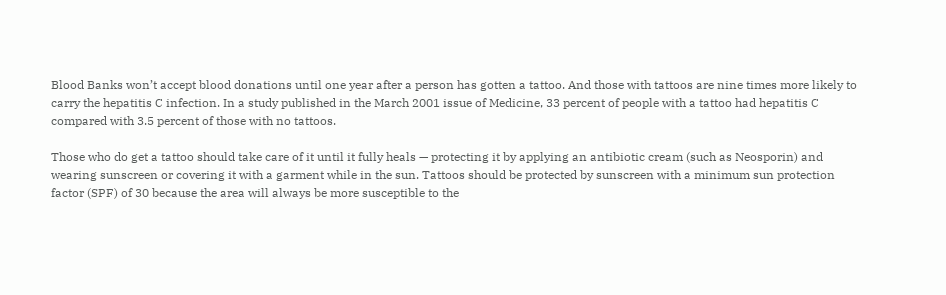Blood Banks won’t accept blood donations until one year after a person has gotten a tattoo. And those with tattoos are nine times more likely to carry the hepatitis C infection. In a study published in the March 2001 issue of Medicine, 33 percent of people with a tattoo had hepatitis C compared with 3.5 percent of those with no tattoos.

Those who do get a tattoo should take care of it until it fully heals — protecting it by applying an antibiotic cream (such as Neosporin) and wearing sunscreen or covering it with a garment while in the sun. Tattoos should be protected by sunscreen with a minimum sun protection factor (SPF) of 30 because the area will always be more susceptible to the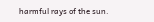harmful rays of the sun.